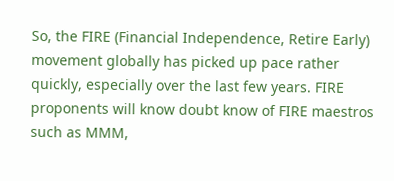So, the FIRE (Financial Independence, Retire Early) movement globally has picked up pace rather quickly, especially over the last few years. FIRE proponents will know doubt know of FIRE maestros such as MMM,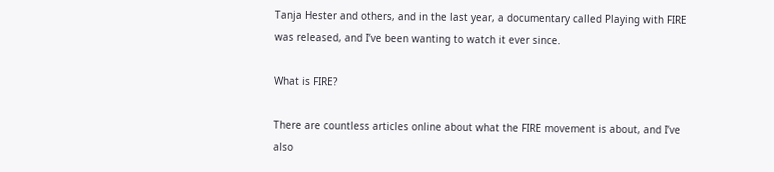Tanja Hester and others, and in the last year, a documentary called Playing with FIRE was released, and I’ve been wanting to watch it ever since.

What is FIRE?

There are countless articles online about what the FIRE movement is about, and I’ve also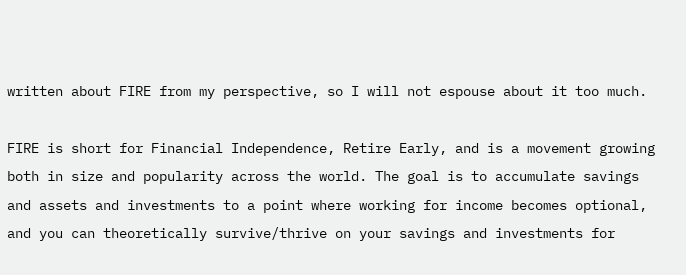written about FIRE from my perspective, so I will not espouse about it too much.

FIRE is short for Financial Independence, Retire Early, and is a movement growing both in size and popularity across the world. The goal is to accumulate savings and assets and investments to a point where working for income becomes optional, and you can theoretically survive/thrive on your savings and investments for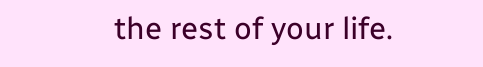the rest of your life.